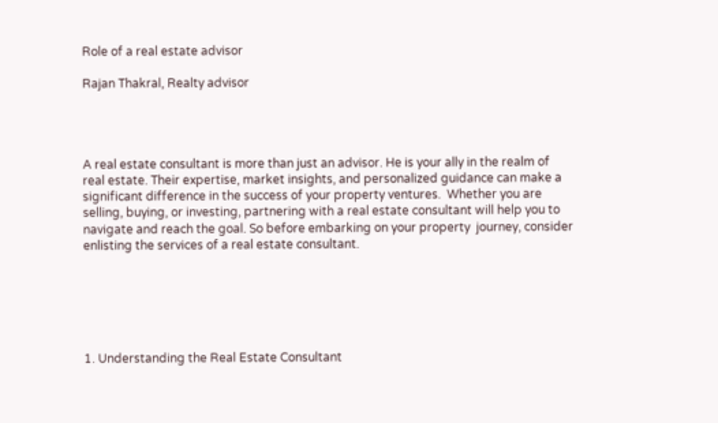Role of a real estate advisor

Rajan Thakral, Realty advisor




A real estate consultant is more than just an advisor. He is your ally in the realm of real estate. Their expertise, market insights, and personalized guidance can make a significant difference in the success of your property ventures.  Whether you are selling, buying, or investing, partnering with a real estate consultant will help you to navigate and reach the goal. So before embarking on your property  journey, consider enlisting the services of a real estate consultant.






1. Understanding the Real Estate Consultant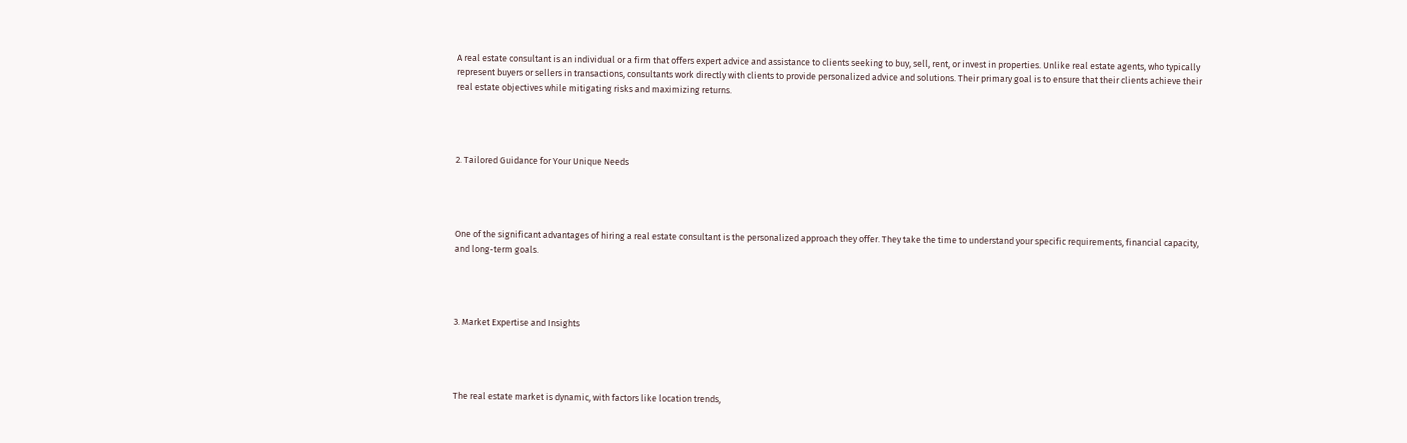A real estate consultant is an individual or a firm that offers expert advice and assistance to clients seeking to buy, sell, rent, or invest in properties. Unlike real estate agents, who typically represent buyers or sellers in transactions, consultants work directly with clients to provide personalized advice and solutions. Their primary goal is to ensure that their clients achieve their real estate objectives while mitigating risks and maximizing returns.




2. Tailored Guidance for Your Unique Needs




One of the significant advantages of hiring a real estate consultant is the personalized approach they offer. They take the time to understand your specific requirements, financial capacity, and long-term goals.




3. Market Expertise and Insights




The real estate market is dynamic, with factors like location trends,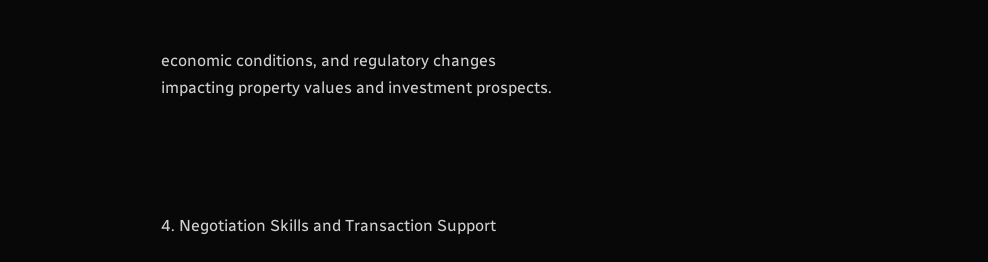economic conditions, and regulatory changes impacting property values and investment prospects.




4. Negotiation Skills and Transaction Support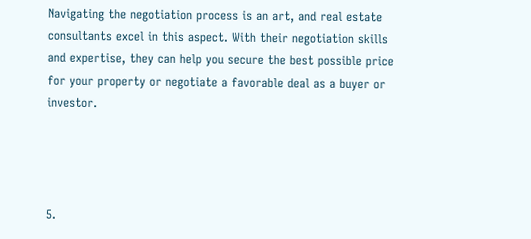Navigating the negotiation process is an art, and real estate consultants excel in this aspect. With their negotiation skills and expertise, they can help you secure the best possible price for your property or negotiate a favorable deal as a buyer or investor.




5.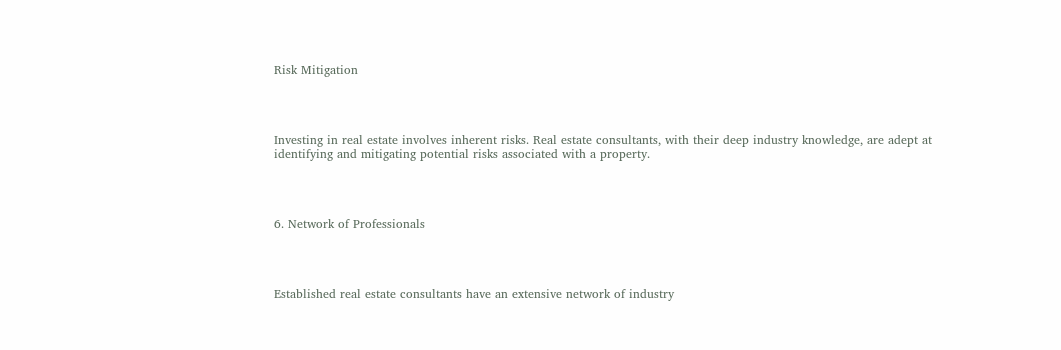Risk Mitigation




Investing in real estate involves inherent risks. Real estate consultants, with their deep industry knowledge, are adept at identifying and mitigating potential risks associated with a property.




6. Network of Professionals




Established real estate consultants have an extensive network of industry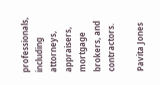professionals, including attorneys, appraisers, mortgage brokers, and contractors.

Pavita Jones